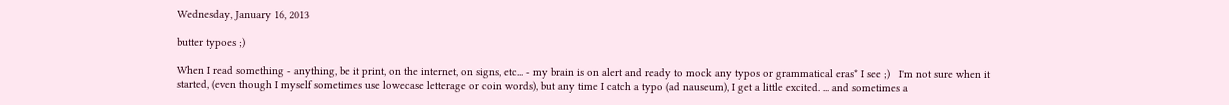Wednesday, January 16, 2013

butter typoes ;)

When I read something - anything, be it print, on the internet, on signs, etc... - my brain is on alert and ready to mock any typos or grammatical eras* I see ;)   I'm not sure when it started, (even though I myself sometimes use lowecase letterage or coin words), but any time I catch a typo (ad nauseum), I get a little excited. ... and sometimes a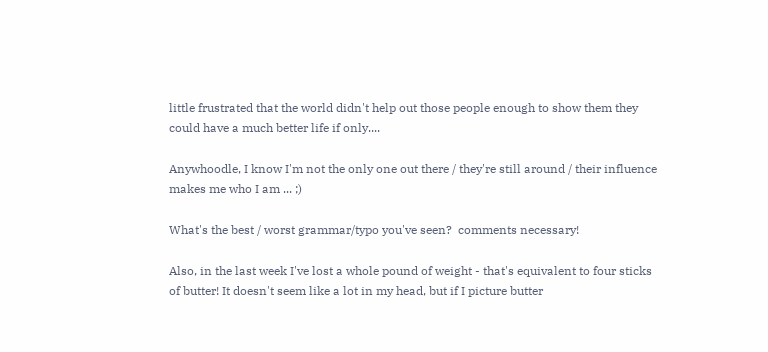little frustrated that the world didn't help out those people enough to show them they could have a much better life if only....

Anywhoodle, I know I'm not the only one out there / they're still around / their influence makes me who I am ... ;)

What's the best / worst grammar/typo you've seen?  comments necessary!

Also, in the last week I've lost a whole pound of weight - that's equivalent to four sticks of butter! It doesn't seem like a lot in my head, but if I picture butter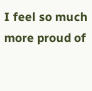I feel so much more proud of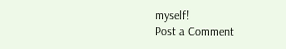myself!
Post a Comment